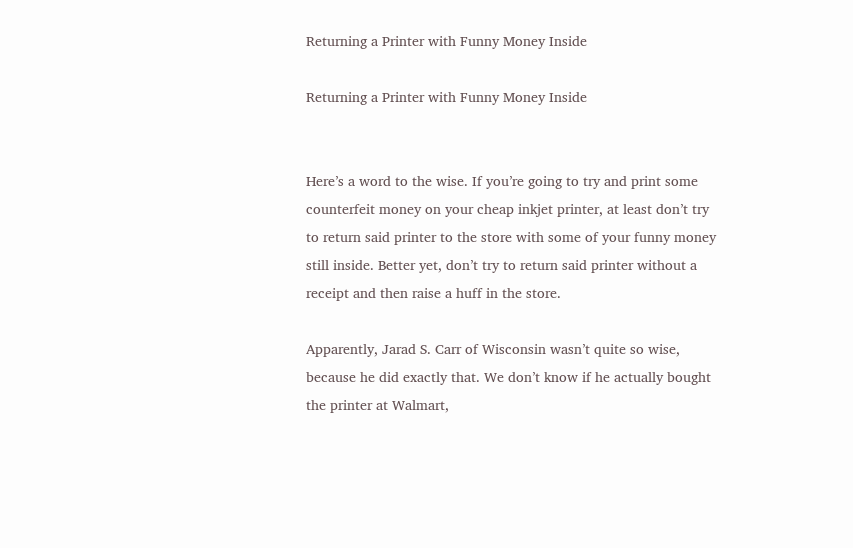Returning a Printer with Funny Money Inside

Returning a Printer with Funny Money Inside


Here’s a word to the wise. If you’re going to try and print some counterfeit money on your cheap inkjet printer, at least don’t try to return said printer to the store with some of your funny money still inside. Better yet, don’t try to return said printer without a receipt and then raise a huff in the store.

Apparently, Jarad S. Carr of Wisconsin wasn’t quite so wise, because he did exactly that. We don’t know if he actually bought the printer at Walmart,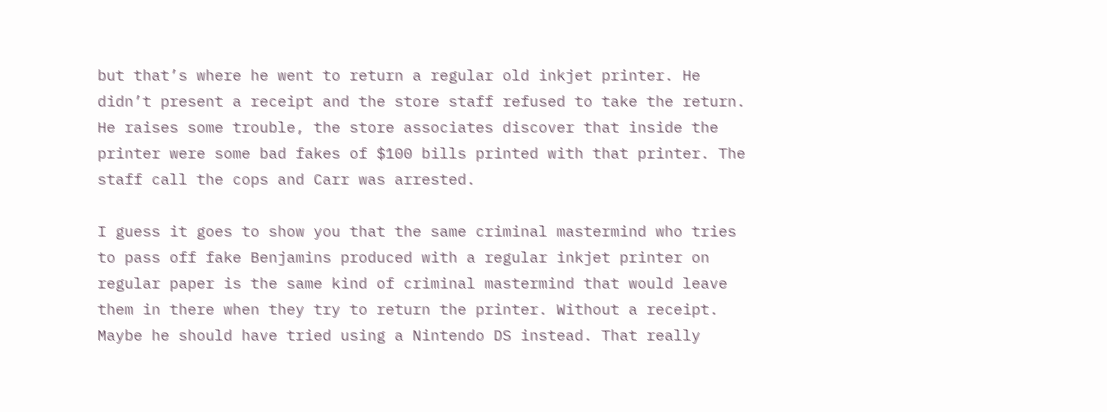but that’s where he went to return a regular old inkjet printer. He didn’t present a receipt and the store staff refused to take the return. He raises some trouble, the store associates discover that inside the printer were some bad fakes of $100 bills printed with that printer. The staff call the cops and Carr was arrested.

I guess it goes to show you that the same criminal mastermind who tries to pass off fake Benjamins produced with a regular inkjet printer on regular paper is the same kind of criminal mastermind that would leave them in there when they try to return the printer. Without a receipt. Maybe he should have tried using a Nintendo DS instead. That really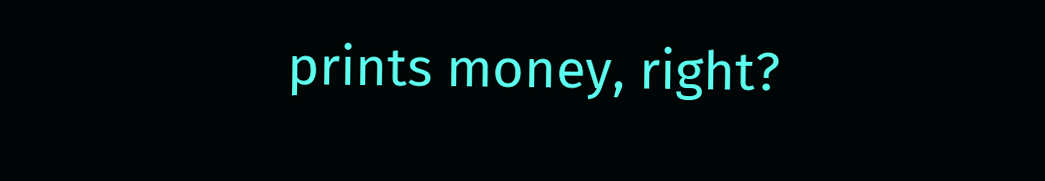prints money, right?